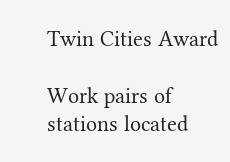Twin Cities Award

Work pairs of stations located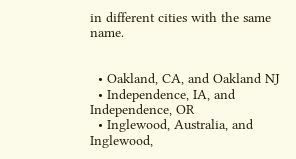in different cities with the same name.


  • Oakland, CA, and Oakland NJ
  • Independence, IA, and Independence, OR
  • Inglewood, Australia, and Inglewood,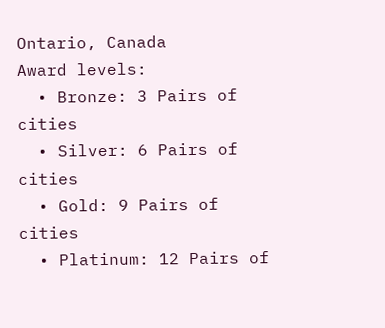Ontario, Canada
Award levels:
  • Bronze: 3 Pairs of cities
  • Silver: 6 Pairs of cities
  • Gold: 9 Pairs of cities
  • Platinum: 12 Pairs of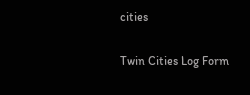cities

Twin Cities Log Form